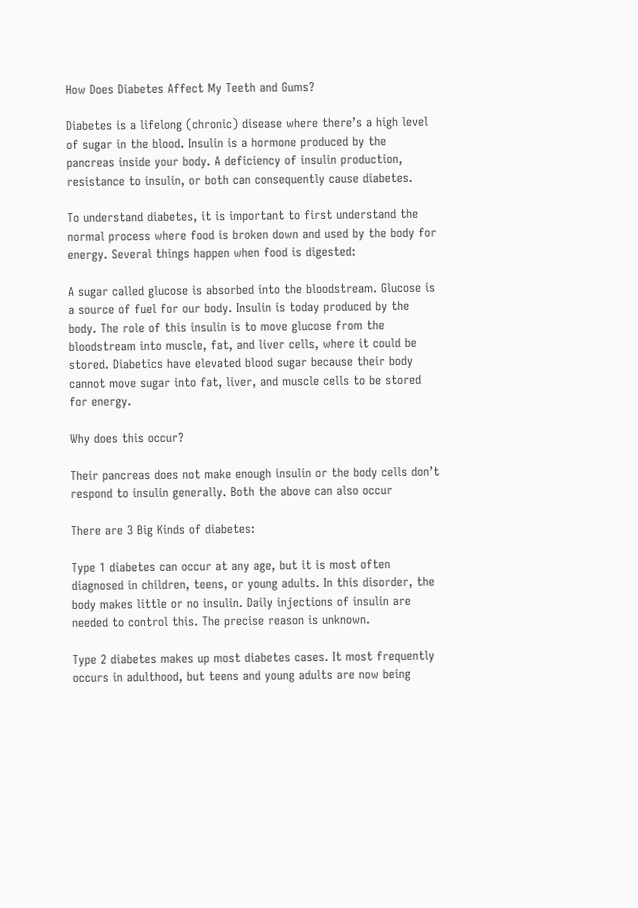How Does Diabetes Affect My Teeth and Gums?

Diabetes is a lifelong (chronic) disease where there’s a high level of sugar in the blood. Insulin is a hormone produced by the pancreas inside your body. A deficiency of insulin production, resistance to insulin, or both can consequently cause diabetes.

To understand diabetes, it is important to first understand the normal process where food is broken down and used by the body for energy. Several things happen when food is digested:

A sugar called glucose is absorbed into the bloodstream. Glucose is a source of fuel for our body. Insulin is today produced by the body. The role of this insulin is to move glucose from the bloodstream into muscle, fat, and liver cells, where it could be stored. Diabetics have elevated blood sugar because their body cannot move sugar into fat, liver, and muscle cells to be stored for energy.

Why does this occur?

Their pancreas does not make enough insulin or the body cells don’t respond to insulin generally. Both the above can also occur

There are 3 Big Kinds of diabetes:

Type 1 diabetes can occur at any age, but it is most often diagnosed in children, teens, or young adults. In this disorder, the body makes little or no insulin. Daily injections of insulin are needed to control this. The precise reason is unknown.

Type 2 diabetes makes up most diabetes cases. It most frequently occurs in adulthood, but teens and young adults are now being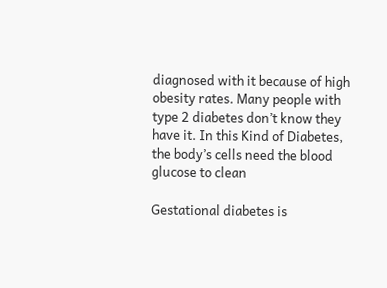diagnosed with it because of high obesity rates. Many people with type 2 diabetes don’t know they have it. In this Kind of Diabetes, the body’s cells need the blood glucose to clean

Gestational diabetes is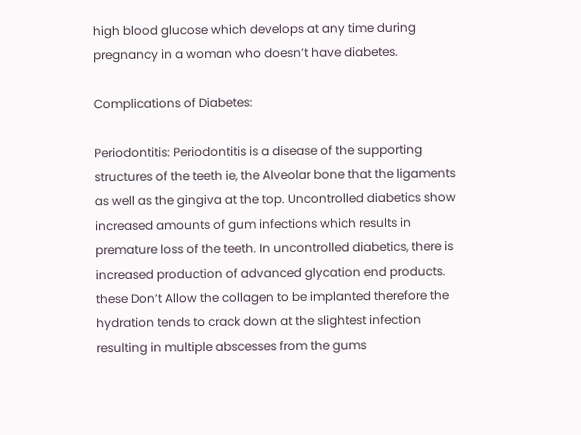high blood glucose which develops at any time during pregnancy in a woman who doesn’t have diabetes.

Complications of Diabetes:

Periodontitis: Periodontitis is a disease of the supporting structures of the teeth ie, the Alveolar bone that the ligaments as well as the gingiva at the top. Uncontrolled diabetics show increased amounts of gum infections which results in premature loss of the teeth. In uncontrolled diabetics, there is increased production of advanced glycation end products. these Don’t Allow the collagen to be implanted therefore the hydration tends to crack down at the slightest infection resulting in multiple abscesses from the gums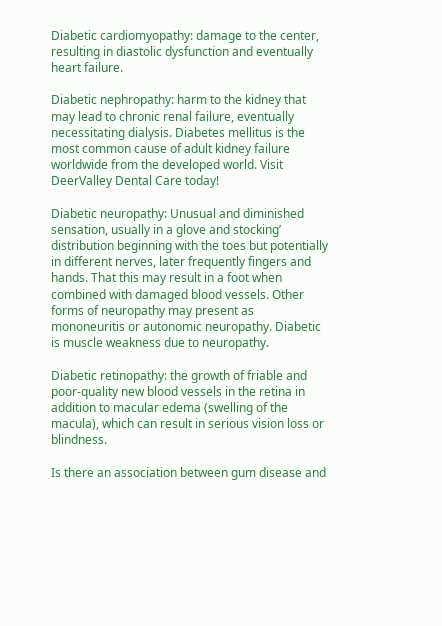Diabetic cardiomyopathy: damage to the center, resulting in diastolic dysfunction and eventually heart failure.

Diabetic nephropathy: harm to the kidney that may lead to chronic renal failure, eventually necessitating dialysis. Diabetes mellitus is the most common cause of adult kidney failure worldwide from the developed world. Visit DeerValley Dental Care today!

Diabetic neuropathy: Unusual and diminished sensation, usually in a glove and stocking’ distribution beginning with the toes but potentially in different nerves, later frequently fingers and hands. That this may result in a foot when combined with damaged blood vessels. Other forms of neuropathy may present as mononeuritis or autonomic neuropathy. Diabetic is muscle weakness due to neuropathy.

Diabetic retinopathy: the growth of friable and poor-quality new blood vessels in the retina in addition to macular edema (swelling of the macula), which can result in serious vision loss or blindness.

Is there an association between gum disease and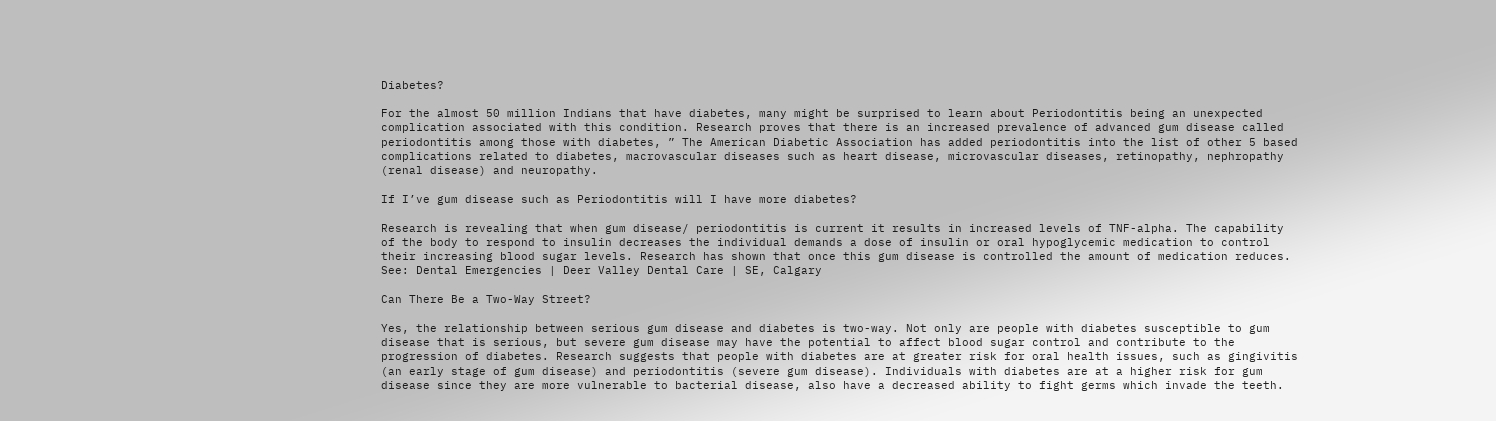Diabetes?

For the almost 50 million Indians that have diabetes, many might be surprised to learn about Periodontitis being an unexpected complication associated with this condition. Research proves that there is an increased prevalence of advanced gum disease called periodontitis among those with diabetes, ” The American Diabetic Association has added periodontitis into the list of other 5 based complications related to diabetes, macrovascular diseases such as heart disease, microvascular diseases, retinopathy, nephropathy (renal disease) and neuropathy.

If I’ve gum disease such as Periodontitis will I have more diabetes?

Research is revealing that when gum disease/ periodontitis is current it results in increased levels of TNF-alpha. The capability of the body to respond to insulin decreases the individual demands a dose of insulin or oral hypoglycemic medication to control their increasing blood sugar levels. Research has shown that once this gum disease is controlled the amount of medication reduces. See: Dental Emergencies | Deer Valley Dental Care | SE, Calgary

Can There Be a Two-Way Street?

Yes, the relationship between serious gum disease and diabetes is two-way. Not only are people with diabetes susceptible to gum disease that is serious, but severe gum disease may have the potential to affect blood sugar control and contribute to the progression of diabetes. Research suggests that people with diabetes are at greater risk for oral health issues, such as gingivitis (an early stage of gum disease) and periodontitis (severe gum disease). Individuals with diabetes are at a higher risk for gum disease since they are more vulnerable to bacterial disease, also have a decreased ability to fight germs which invade the teeth.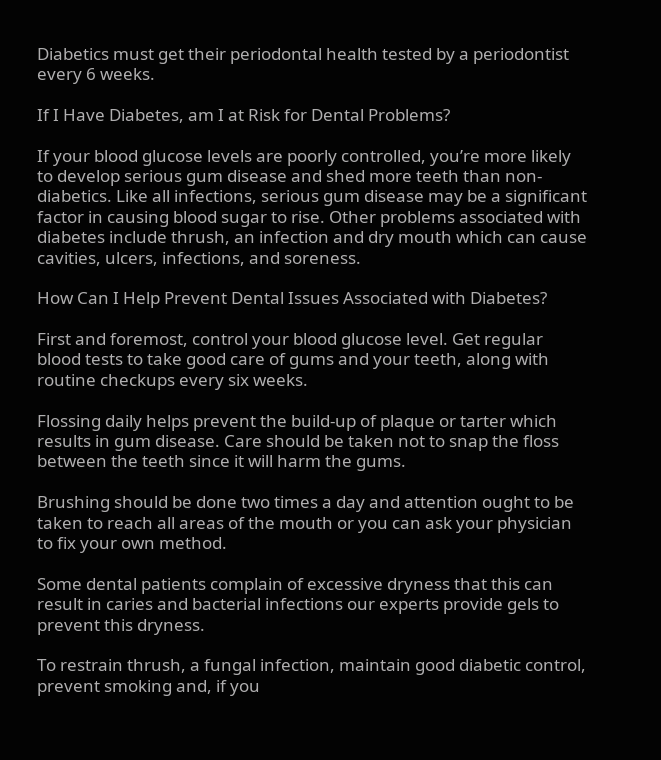Diabetics must get their periodontal health tested by a periodontist every 6 weeks.

If I Have Diabetes, am I at Risk for Dental Problems?

If your blood glucose levels are poorly controlled, you’re more likely to develop serious gum disease and shed more teeth than non-diabetics. Like all infections, serious gum disease may be a significant factor in causing blood sugar to rise. Other problems associated with diabetes include thrush, an infection and dry mouth which can cause cavities, ulcers, infections, and soreness.

How Can I Help Prevent Dental Issues Associated with Diabetes?

First and foremost, control your blood glucose level. Get regular blood tests to take good care of gums and your teeth, along with routine checkups every six weeks.

Flossing daily helps prevent the build-up of plaque or tarter which results in gum disease. Care should be taken not to snap the floss between the teeth since it will harm the gums.

Brushing should be done two times a day and attention ought to be taken to reach all areas of the mouth or you can ask your physician to fix your own method.

Some dental patients complain of excessive dryness that this can result in caries and bacterial infections our experts provide gels to prevent this dryness.

To restrain thrush, a fungal infection, maintain good diabetic control, prevent smoking and, if you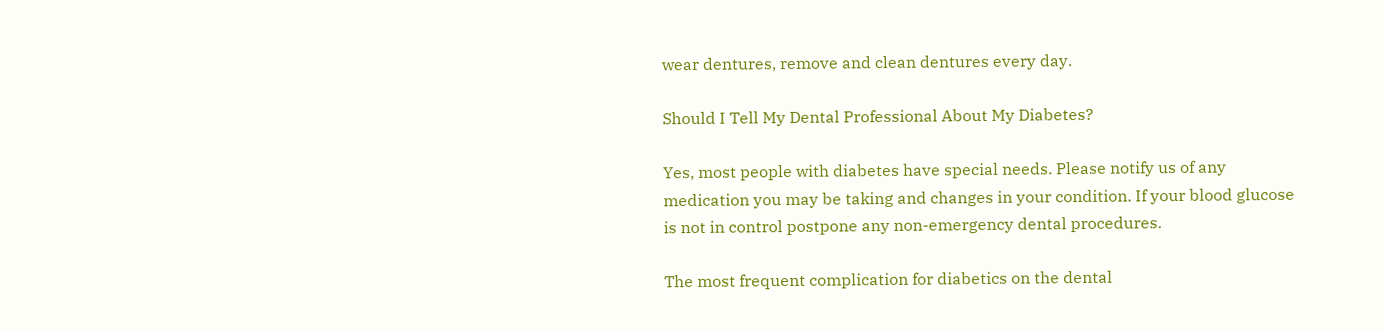wear dentures, remove and clean dentures every day.

Should I Tell My Dental Professional About My Diabetes?

Yes, most people with diabetes have special needs. Please notify us of any medication you may be taking and changes in your condition. If your blood glucose is not in control postpone any non-emergency dental procedures.

The most frequent complication for diabetics on the dental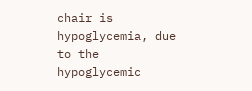chair is hypoglycemia, due to the hypoglycemic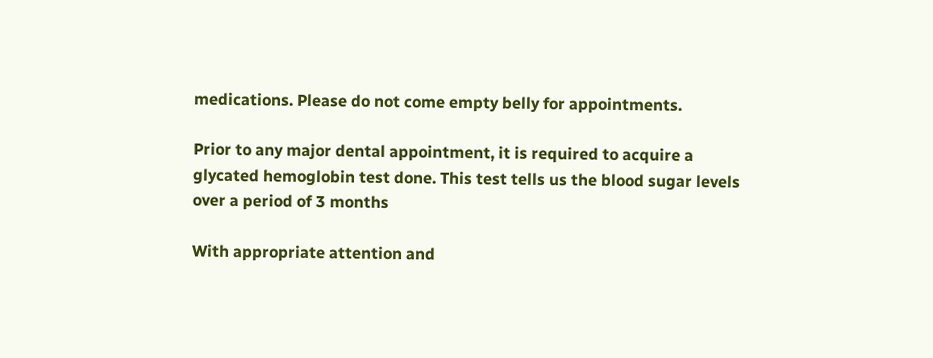medications. Please do not come empty belly for appointments.

Prior to any major dental appointment, it is required to acquire a glycated hemoglobin test done. This test tells us the blood sugar levels over a period of 3 months

With appropriate attention and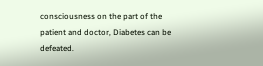consciousness on the part of the patient and doctor, Diabetes can be defeated.